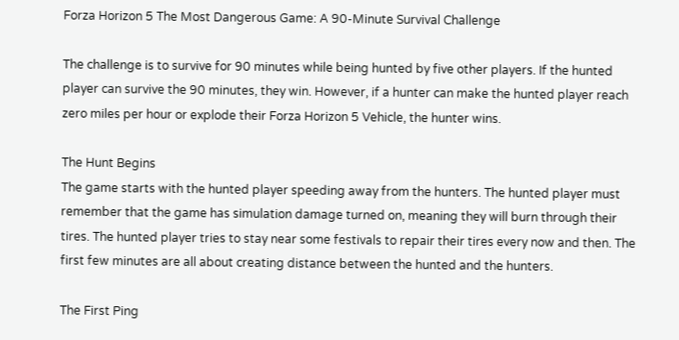Forza Horizon 5 The Most Dangerous Game: A 90-Minute Survival Challenge

The challenge is to survive for 90 minutes while being hunted by five other players. If the hunted player can survive the 90 minutes, they win. However, if a hunter can make the hunted player reach zero miles per hour or explode their Forza Horizon 5 Vehicle, the hunter wins.

The Hunt Begins
The game starts with the hunted player speeding away from the hunters. The hunted player must remember that the game has simulation damage turned on, meaning they will burn through their tires. The hunted player tries to stay near some festivals to repair their tires every now and then. The first few minutes are all about creating distance between the hunted and the hunters.

The First Ping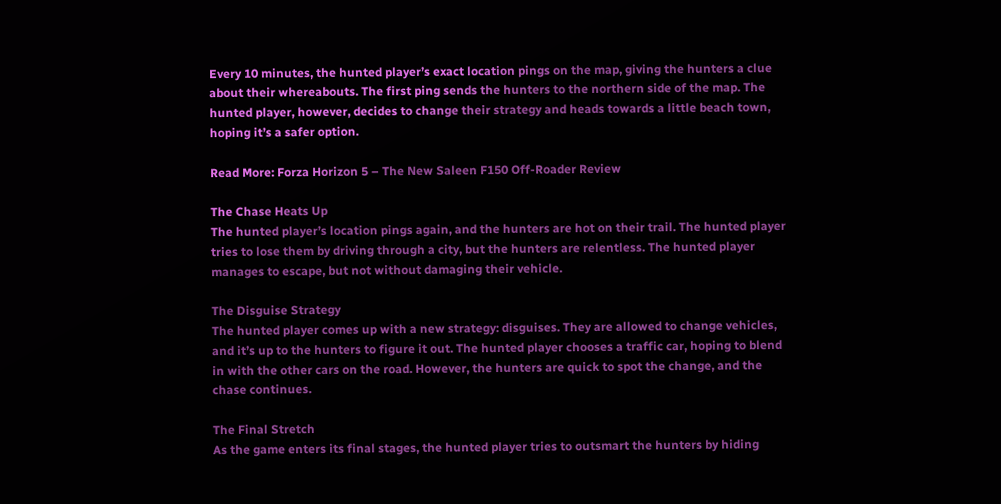Every 10 minutes, the hunted player’s exact location pings on the map, giving the hunters a clue about their whereabouts. The first ping sends the hunters to the northern side of the map. The hunted player, however, decides to change their strategy and heads towards a little beach town, hoping it’s a safer option.

Read More: Forza Horizon 5 – The New Saleen F150 Off-Roader Review

The Chase Heats Up
The hunted player’s location pings again, and the hunters are hot on their trail. The hunted player tries to lose them by driving through a city, but the hunters are relentless. The hunted player manages to escape, but not without damaging their vehicle.

The Disguise Strategy
The hunted player comes up with a new strategy: disguises. They are allowed to change vehicles, and it’s up to the hunters to figure it out. The hunted player chooses a traffic car, hoping to blend in with the other cars on the road. However, the hunters are quick to spot the change, and the chase continues.

The Final Stretch
As the game enters its final stages, the hunted player tries to outsmart the hunters by hiding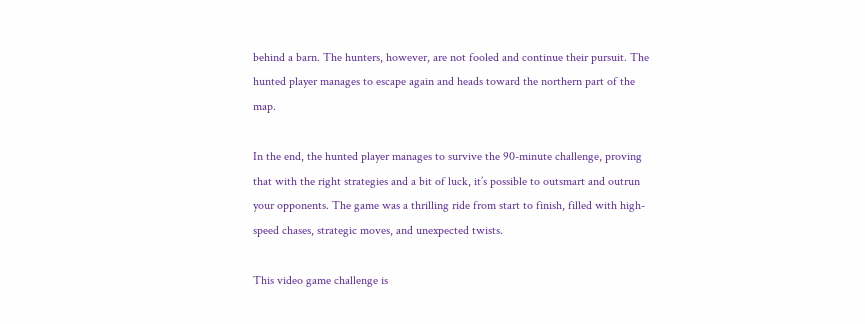behind a barn. The hunters, however, are not fooled and continue their pursuit. The hunted player manages to escape again and heads toward the northern part of the map.

In the end, the hunted player manages to survive the 90-minute challenge, proving that with the right strategies and a bit of luck, it’s possible to outsmart and outrun your opponents. The game was a thrilling ride from start to finish, filled with high-speed chases, strategic moves, and unexpected twists.

This video game challenge is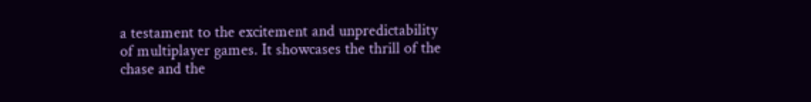a testament to the excitement and unpredictability of multiplayer games. It showcases the thrill of the chase and the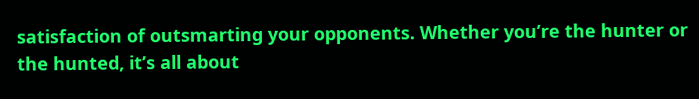satisfaction of outsmarting your opponents. Whether you’re the hunter or the hunted, it’s all about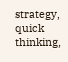strategy, quick thinking,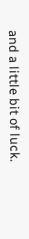and a little bit of luck.